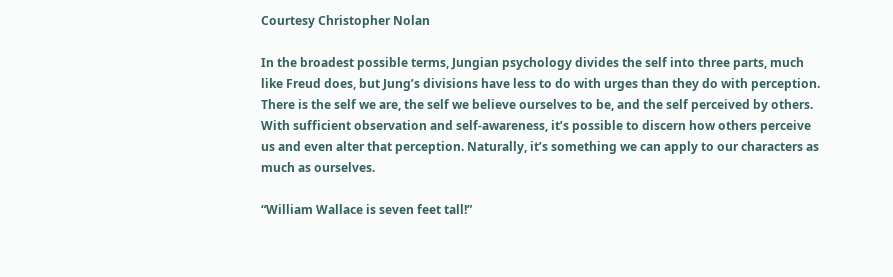Courtesy Christopher Nolan

In the broadest possible terms, Jungian psychology divides the self into three parts, much like Freud does, but Jung’s divisions have less to do with urges than they do with perception. There is the self we are, the self we believe ourselves to be, and the self perceived by others. With sufficient observation and self-awareness, it’s possible to discern how others perceive us and even alter that perception. Naturally, it’s something we can apply to our characters as much as ourselves.

“William Wallace is seven feet tall!”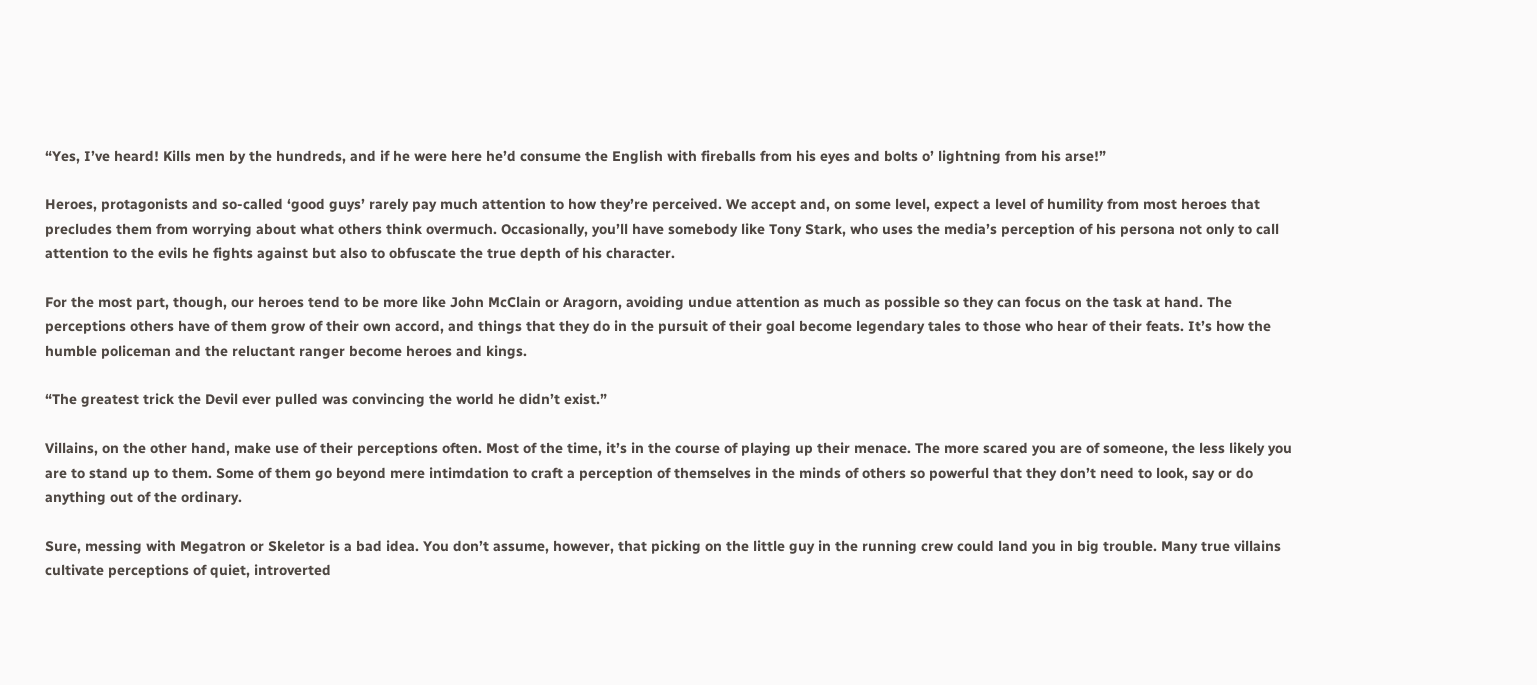“Yes, I’ve heard! Kills men by the hundreds, and if he were here he’d consume the English with fireballs from his eyes and bolts o’ lightning from his arse!”

Heroes, protagonists and so-called ‘good guys’ rarely pay much attention to how they’re perceived. We accept and, on some level, expect a level of humility from most heroes that precludes them from worrying about what others think overmuch. Occasionally, you’ll have somebody like Tony Stark, who uses the media’s perception of his persona not only to call attention to the evils he fights against but also to obfuscate the true depth of his character.

For the most part, though, our heroes tend to be more like John McClain or Aragorn, avoiding undue attention as much as possible so they can focus on the task at hand. The perceptions others have of them grow of their own accord, and things that they do in the pursuit of their goal become legendary tales to those who hear of their feats. It’s how the humble policeman and the reluctant ranger become heroes and kings.

“The greatest trick the Devil ever pulled was convincing the world he didn’t exist.”

Villains, on the other hand, make use of their perceptions often. Most of the time, it’s in the course of playing up their menace. The more scared you are of someone, the less likely you are to stand up to them. Some of them go beyond mere intimdation to craft a perception of themselves in the minds of others so powerful that they don’t need to look, say or do anything out of the ordinary.

Sure, messing with Megatron or Skeletor is a bad idea. You don’t assume, however, that picking on the little guy in the running crew could land you in big trouble. Many true villains cultivate perceptions of quiet, introverted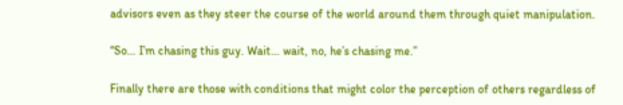advisors even as they steer the course of the world around them through quiet manipulation.

“So… I’m chasing this guy. Wait… wait, no, he’s chasing me.”

Finally there are those with conditions that might color the perception of others regardless of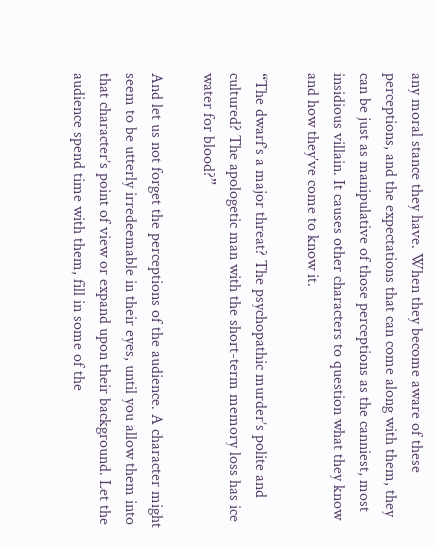any moral stance they have. When they become aware of these perceptions, and the expectations that can come along with them, they can be just as manipulative of those perceptions as the canniest, most insidious villain. It causes other characters to question what they know and how they’ve come to know it.

“The dwarf’s a major threat? The psychopathic murder’s polite and cultured? The apologetic man with the short-term memory loss has ice water for blood?”

And let us not forget the perceptions of the audience. A character might seem to be utterly irredeemable in their eyes, until you allow them into that character’s point of view or expand upon their background. Let the audience spend time with them, fill in some of the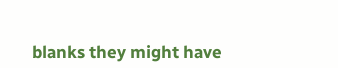blanks they might have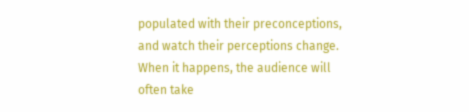populated with their preconceptions, and watch their perceptions change. When it happens, the audience will often take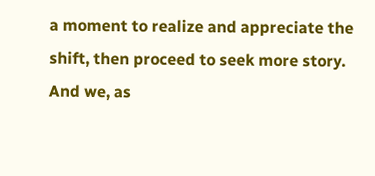a moment to realize and appreciate the shift, then proceed to seek more story. And we, as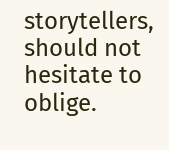storytellers, should not hesitate to oblige.